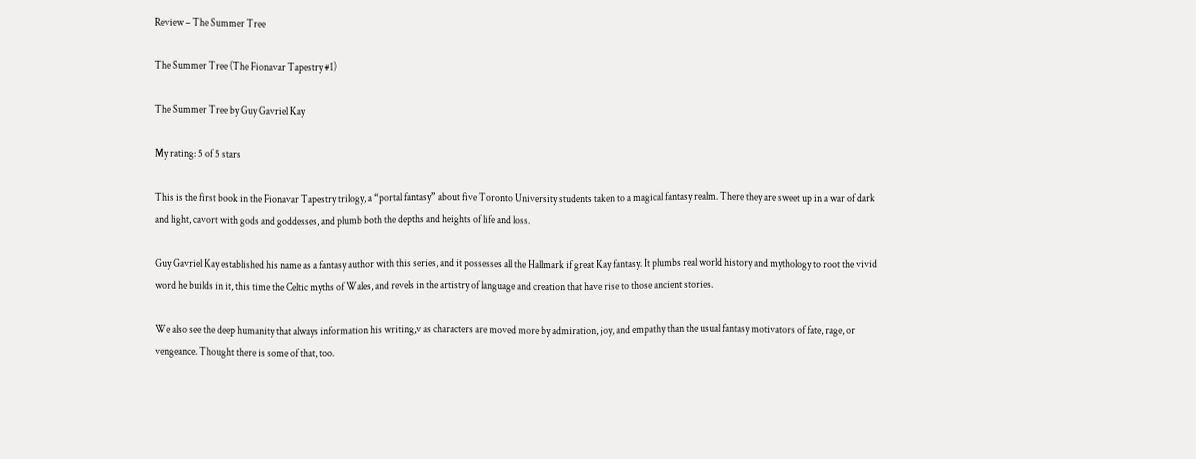Review – The Summer Tree

The Summer Tree (The Fionavar Tapestry #1)

The Summer Tree by Guy Gavriel Kay

My rating: 5 of 5 stars

This is the first book in the Fionavar Tapestry trilogy, a “portal fantasy” about five Toronto University students taken to a magical fantasy realm. There they are sweet up in a war of dark and light, cavort with gods and goddesses, and plumb both the depths and heights of life and loss.

Guy Gavriel Kay established his name as a fantasy author with this series, and it possesses all the Hallmark if great Kay fantasy. It plumbs real world history and mythology to root the vivid word he builds in it, this time the Celtic myths of Wales, and revels in the artistry of language and creation that have rise to those ancient stories.

We also see the deep humanity that always information his writing,v as characters are moved more by admiration, joy, and empathy than the usual fantasy motivators of fate, rage, or vengeance. Thought there is some of that, too.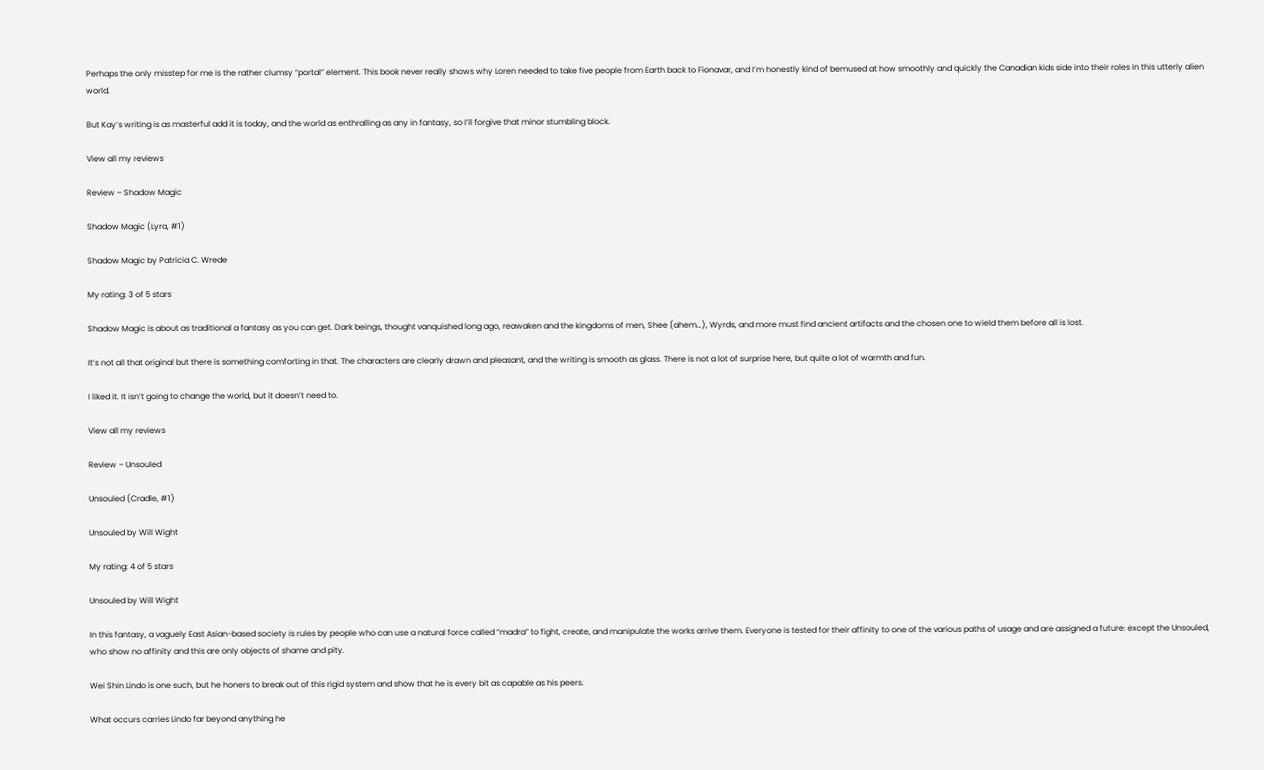Perhaps the only misstep for me is the rather clumsy “portal” element. This book never really shows why Loren needed to take five people from Earth back to Fionavar, and I’m honestly kind of bemused at how smoothly and quickly the Canadian kids side into their roles in this utterly alien world.

But Kay’s writing is as masterful add it is today, and the world as enthralling as any in fantasy, so I’ll forgive that minor stumbling block.

View all my reviews

Review – Shadow Magic

Shadow Magic (Lyra, #1)

Shadow Magic by Patricia C. Wrede

My rating: 3 of 5 stars

Shadow Magic is about as traditional a fantasy as you can get. Dark beings, thought vanquished long ago, reawaken and the kingdoms of men, Shee (ahem…), Wyrds, and more must find ancient artifacts and the chosen one to wield them before all is lost.

It’s not all that original but there is something comforting in that. The characters are clearly drawn and pleasant, and the writing is smooth as glass. There is not a lot of surprise here, but quite a lot of warmth and fun.

I liked it. It isn’t going to change the world, but it doesn’t need to.

View all my reviews

Review – Unsouled

Unsouled (Cradle, #1)

Unsouled by Will Wight

My rating: 4 of 5 stars

Unsouled by Will Wight

In this fantasy, a vaguely East Asian-based society is rules by people who can use a natural force called “madra” to fight, create, and manipulate the works arrive them. Everyone is tested for their affinity to one of the various paths of usage and are assigned a future: except the Unsouled, who show no affinity and this are only objects of shame and pity.

Wei Shin Lindo is one such, but he honers to break out of this rigid system and show that he is every bit as capable as his peers.

What occurs carries Lindo far beyond anything he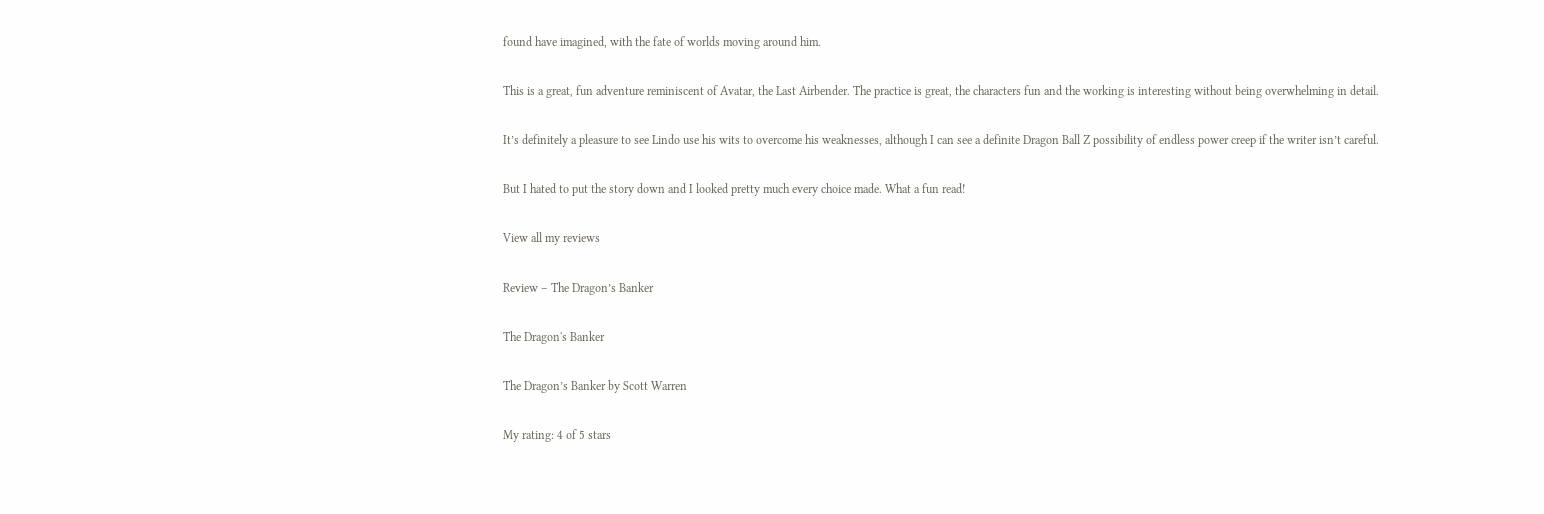found have imagined, with the fate of worlds moving around him.

This is a great, fun adventure reminiscent of Avatar, the Last Airbender. The practice is great, the characters fun and the working is interesting without being overwhelming in detail.

It’s definitely a pleasure to see Lindo use his wits to overcome his weaknesses, although I can see a definite Dragon Ball Z possibility of endless power creep if the writer isn’t careful.

But I hated to put the story down and I looked pretty much every choice made. What a fun read!

View all my reviews

Review – The Dragon’s Banker

The Dragon's Banker

The Dragon’s Banker by Scott Warren

My rating: 4 of 5 stars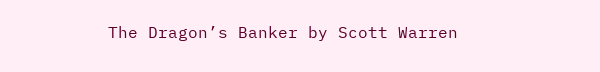The Dragon’s Banker by Scott Warren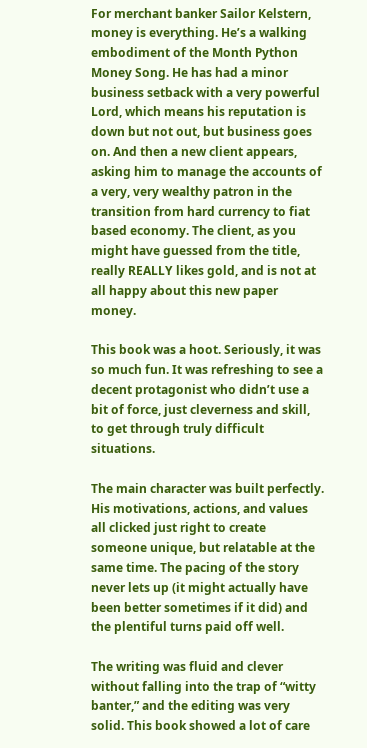For merchant banker Sailor Kelstern, money is everything. He’s a walking embodiment of the Month Python Money Song. He has had a minor business setback with a very powerful Lord, which means his reputation is down but not out, but business goes on. And then a new client appears, asking him to manage the accounts of a very, very wealthy patron in the transition from hard currency to fiat based economy. The client, as you might have guessed from the title, really REALLY likes gold, and is not at all happy about this new paper money.

This book was a hoot. Seriously, it was so much fun. It was refreshing to see a decent protagonist who didn’t use a bit of force, just cleverness and skill, to get through truly difficult situations.

The main character was built perfectly. His motivations, actions, and values all clicked just right to create someone unique, but relatable at the same time. The pacing of the story never lets up (it might actually have been better sometimes if it did) and the plentiful turns paid off well.

The writing was fluid and clever without falling into the trap of “witty banter,” and the editing was very solid. This book showed a lot of care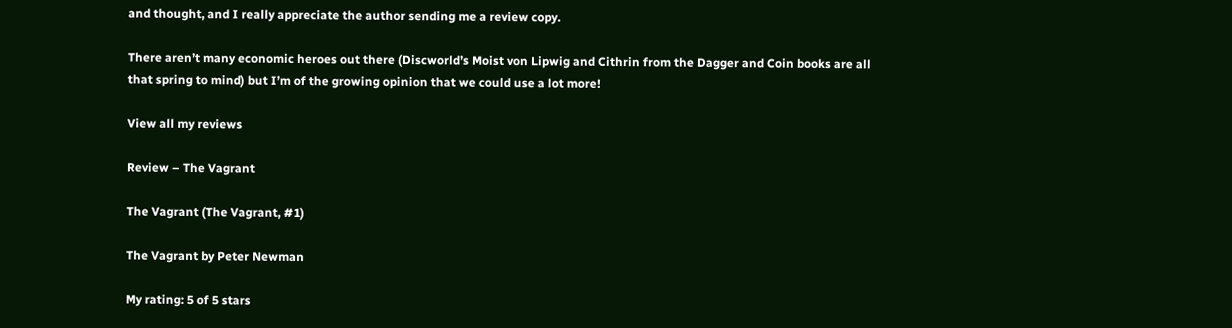and thought, and I really appreciate the author sending me a review copy.

There aren’t many economic heroes out there (Discworld’s Moist von Lipwig and Cithrin from the Dagger and Coin books are all that spring to mind) but I’m of the growing opinion that we could use a lot more!

View all my reviews

Review – The Vagrant

The Vagrant (The Vagrant, #1)

The Vagrant by Peter Newman

My rating: 5 of 5 stars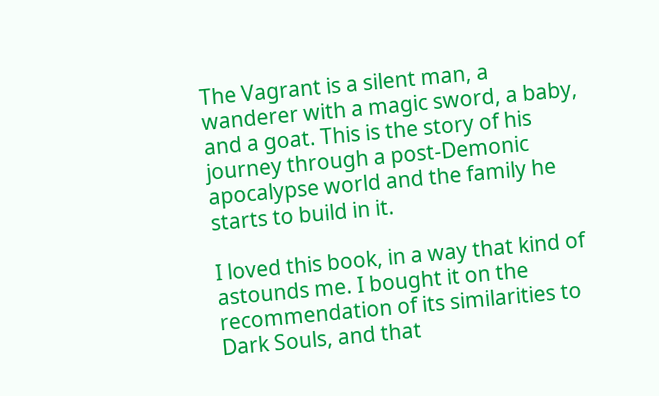The Vagrant is a silent man, a wanderer with a magic sword, a baby, and a goat. This is the story of his journey through a post-Demonic apocalypse world and the family he starts to build in it.

I loved this book, in a way that kind of astounds me. I bought it on the recommendation of its similarities to Dark Souls, and that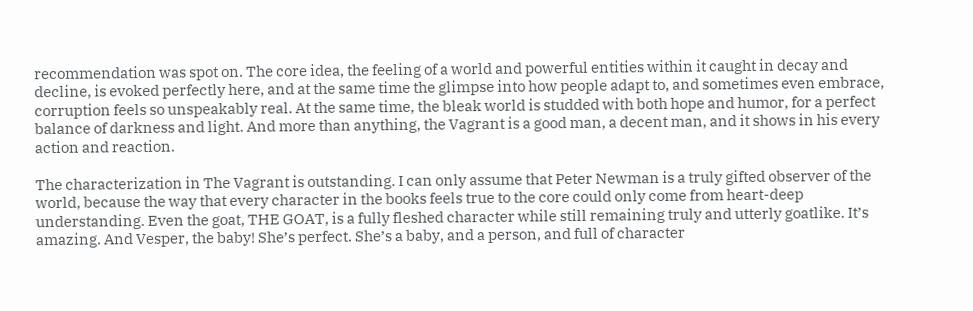recommendation was spot on. The core idea, the feeling of a world and powerful entities within it caught in decay and decline, is evoked perfectly here, and at the same time the glimpse into how people adapt to, and sometimes even embrace, corruption feels so unspeakably real. At the same time, the bleak world is studded with both hope and humor, for a perfect balance of darkness and light. And more than anything, the Vagrant is a good man, a decent man, and it shows in his every action and reaction.

The characterization in The Vagrant is outstanding. I can only assume that Peter Newman is a truly gifted observer of the world, because the way that every character in the books feels true to the core could only come from heart-deep understanding. Even the goat, THE GOAT, is a fully fleshed character while still remaining truly and utterly goatlike. It’s amazing. And Vesper, the baby! She’s perfect. She’s a baby, and a person, and full of character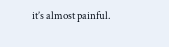it’s almost painful.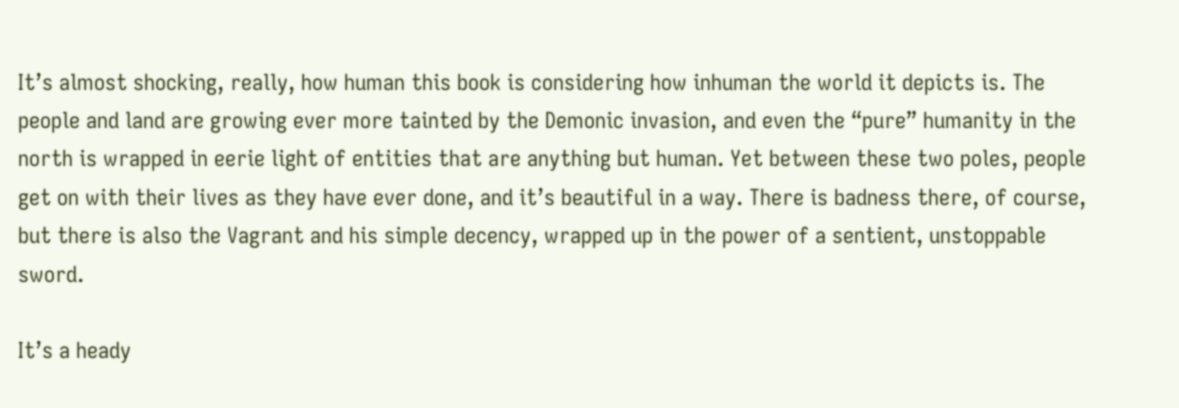It’s almost shocking, really, how human this book is considering how inhuman the world it depicts is. The people and land are growing ever more tainted by the Demonic invasion, and even the “pure” humanity in the north is wrapped in eerie light of entities that are anything but human. Yet between these two poles, people get on with their lives as they have ever done, and it’s beautiful in a way. There is badness there, of course, but there is also the Vagrant and his simple decency, wrapped up in the power of a sentient, unstoppable sword.

It’s a heady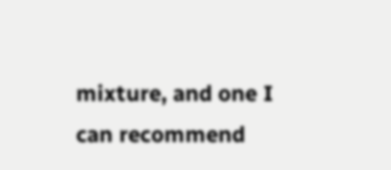mixture, and one I can recommend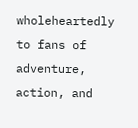wholeheartedly to fans of adventure, action, and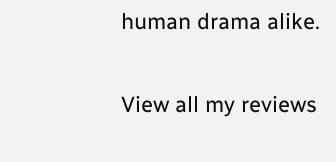human drama alike.

View all my reviews